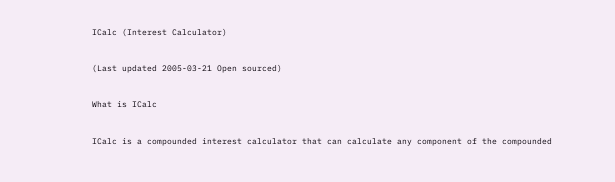ICalc (Interest Calculator)

(Last updated 2005-03-21 Open sourced)

What is ICalc

ICalc is a compounded interest calculator that can calculate any component of the compounded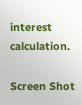interest calculation.

Screen Shot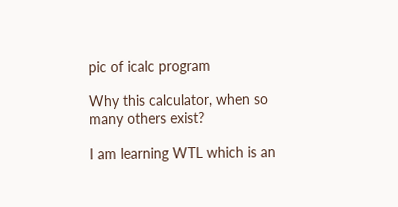pic of icalc program

Why this calculator, when so many others exist?

I am learning WTL which is an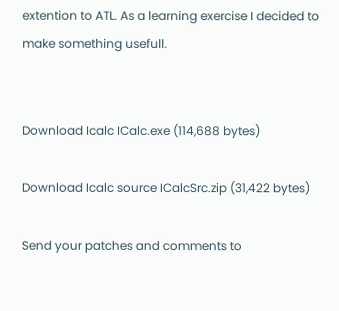extention to ATL. As a learning exercise I decided to make something usefull.


Download Icalc ICalc.exe (114,688 bytes)

Download Icalc source ICalcSrc.zip (31,422 bytes)

Send your patches and comments to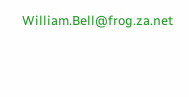William.Bell@frog.za.net